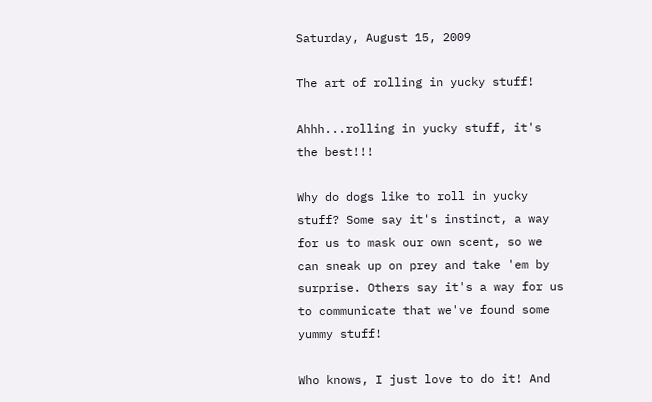Saturday, August 15, 2009

The art of rolling in yucky stuff!

Ahhh...rolling in yucky stuff, it's the best!!!

Why do dogs like to roll in yucky stuff? Some say it's instinct, a way for us to mask our own scent, so we can sneak up on prey and take 'em by surprise. Others say it's a way for us to communicate that we've found some yummy stuff!

Who knows, I just love to do it! And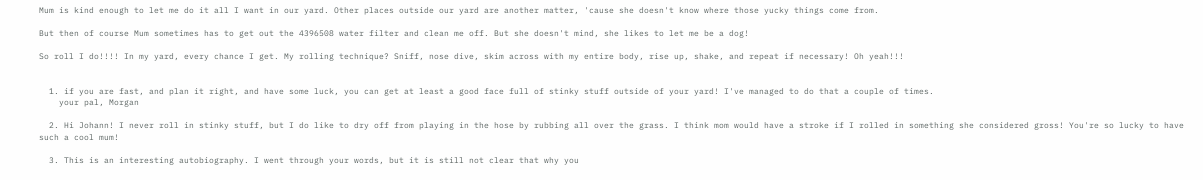Mum is kind enough to let me do it all I want in our yard. Other places outside our yard are another matter, 'cause she doesn't know where those yucky things come from.

But then of course Mum sometimes has to get out the 4396508 water filter and clean me off. But she doesn't mind, she likes to let me be a dog!

So roll I do!!!! In my yard, every chance I get. My rolling technique? Sniff, nose dive, skim across with my entire body, rise up, shake, and repeat if necessary! Oh yeah!!!


  1. if you are fast, and plan it right, and have some luck, you can get at least a good face full of stinky stuff outside of your yard! I've managed to do that a couple of times.
    your pal, Morgan

  2. Hi Johann! I never roll in stinky stuff, but I do like to dry off from playing in the hose by rubbing all over the grass. I think mom would have a stroke if I rolled in something she considered gross! You're so lucky to have such a cool mum!

  3. This is an interesting autobiography. I went through your words, but it is still not clear that why you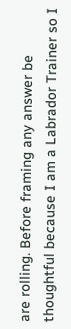are rolling. Before framing any answer be thoughtful because I am a Labrador Trainer so I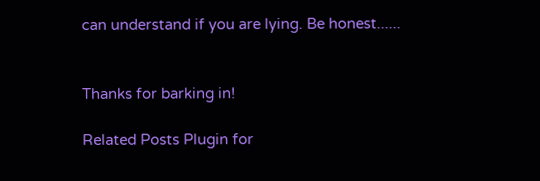can understand if you are lying. Be honest......


Thanks for barking in!

Related Posts Plugin for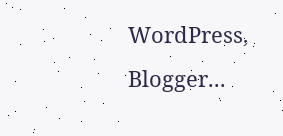WordPress, Blogger...